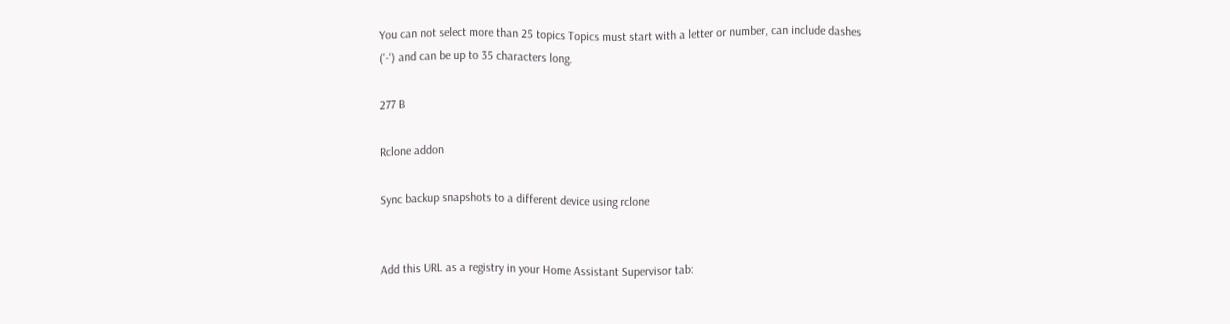You can not select more than 25 topics Topics must start with a letter or number, can include dashes ('-') and can be up to 35 characters long.

277 B

Rclone addon

Sync backup snapshots to a different device using rclone


Add this URL as a registry in your Home Assistant Supervisor tab: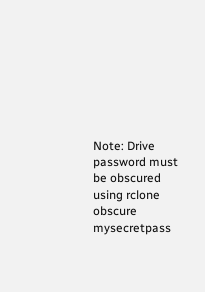Note: Drive password must be obscured using rclone obscure mysecretpass